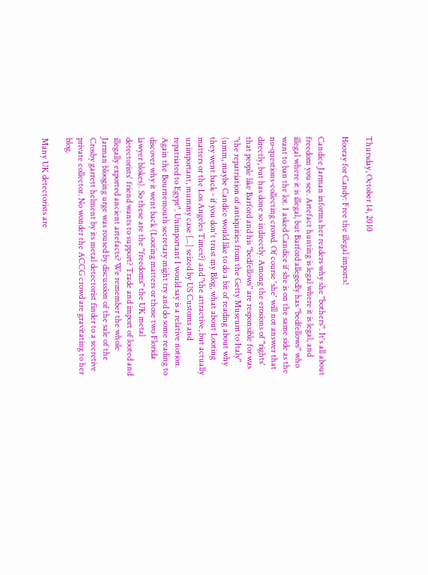Thursday, October 14, 2010

Hooray for Candy: Free the illegal imports!

Candice Jarman informs her readers why she "bothers". It's all about freedom you see. Artefact hunting is legal where it is legal, and illegal where it is illegal, but Barford allegedly has "bedfellows" who want to ban the lot. I asked Candice if she is on the same side as the no-questions-collecting crowd. Of course 'she' will not answer that directly, but has done so indirectly. Among the erosions of "rights' that people like Barford and his "bedfellows" are responsible for was "the repatriation of antiquities from the Getty Museum to Italy" (umm, maybe Candice would like to do a bit of reading about why they went back - if you don't trust my Blog, what about Looting matters or the Los Angeles Times?) and "the attractive, but actually unimportant, mummy case [...] seized by US Customs and repatriated to Egypt". Unimportant I would say is a relative notion. Again the Bournemouth secretary might try and do some reading to discover why it went back (Looting matters or those two Florida lawyer blokes). So these are the "freedoms" the UK metal detectorists' friend wants to support? Trade and import of looted and illegally exported ancient artefacts? We remember the whole Jarman blooging urge was roused by discussion of the sale of the Crosby garrett helment by its metal detectorist finder to a secretive private collector. No wonder the ACCG crowd are gravitating to her blog.

Many UK detectorists are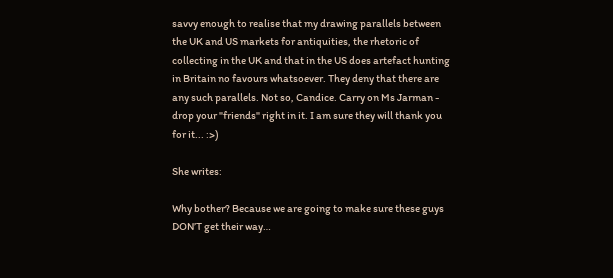savvy enough to realise that my drawing parallels between the UK and US markets for antiquities, the rhetoric of collecting in the UK and that in the US does artefact hunting in Britain no favours whatsoever. They deny that there are any such parallels. Not so, Candice. Carry on Ms Jarman - drop your "friends" right in it. I am sure they will thank you for it... :>)

She writes:

Why bother? Because we are going to make sure these guys DON’T get their way…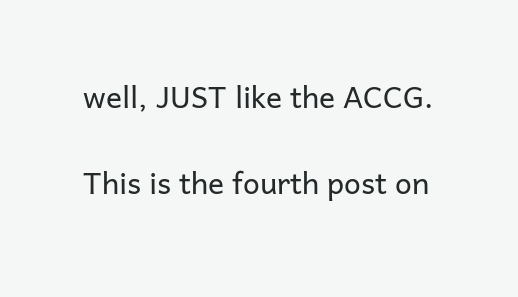well, JUST like the ACCG.

This is the fourth post on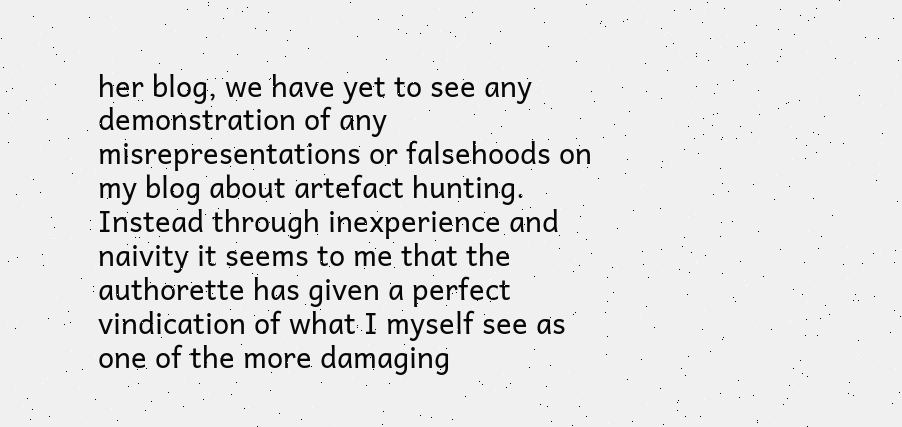her blog, we have yet to see any demonstration of any misrepresentations or falsehoods on my blog about artefact hunting. Instead through inexperience and naivity it seems to me that the authorette has given a perfect vindication of what I myself see as one of the more damaging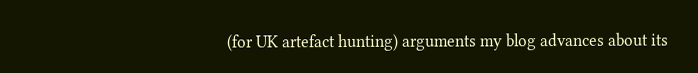(for UK artefact hunting) arguments my blog advances about its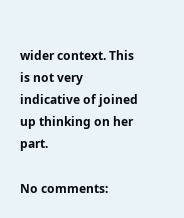wider context. This is not very indicative of joined up thinking on her part.

No comments: